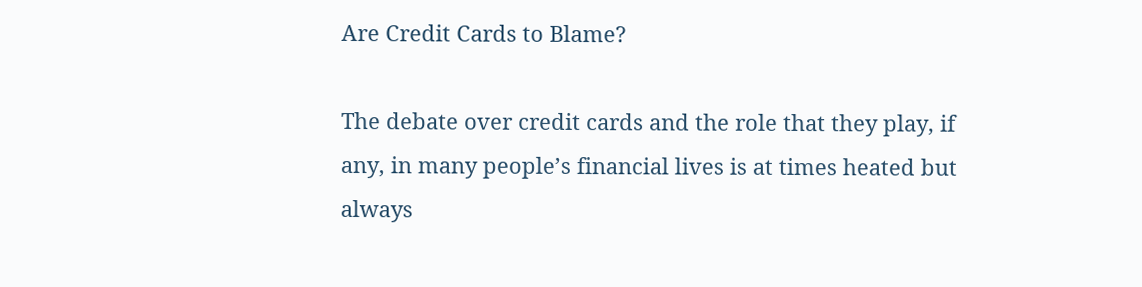Are Credit Cards to Blame?

The debate over credit cards and the role that they play, if any, in many people’s financial lives is at times heated but always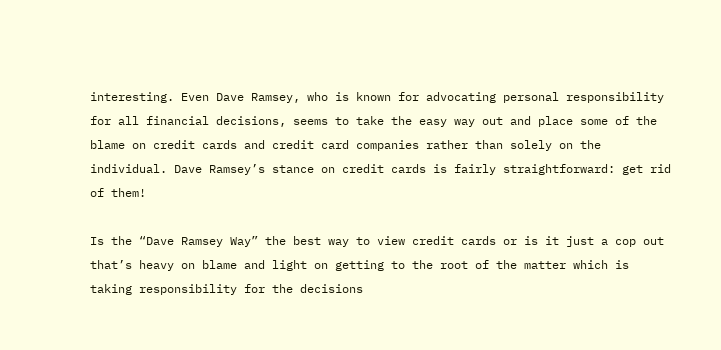interesting. Even Dave Ramsey, who is known for advocating personal responsibility for all financial decisions, seems to take the easy way out and place some of the blame on credit cards and credit card companies rather than solely on the individual. Dave Ramsey’s stance on credit cards is fairly straightforward: get rid of them!

Is the “Dave Ramsey Way” the best way to view credit cards or is it just a cop out that’s heavy on blame and light on getting to the root of the matter which is taking responsibility for the decisions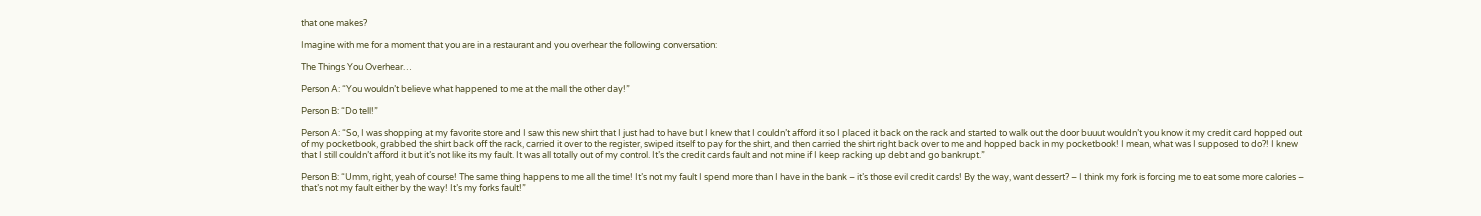that one makes?

Imagine with me for a moment that you are in a restaurant and you overhear the following conversation:

The Things You Overhear…

Person A: “You wouldn’t believe what happened to me at the mall the other day!”

Person B: “Do tell!”

Person A: “So, I was shopping at my favorite store and I saw this new shirt that I just had to have but I knew that I couldn’t afford it so I placed it back on the rack and started to walk out the door buuut wouldn’t you know it my credit card hopped out of my pocketbook, grabbed the shirt back off the rack, carried it over to the register, swiped itself to pay for the shirt, and then carried the shirt right back over to me and hopped back in my pocketbook! I mean, what was I supposed to do?! I knew that I still couldn’t afford it but it’s not like its my fault. It was all totally out of my control. It’s the credit cards fault and not mine if I keep racking up debt and go bankrupt.”

Person B: “Umm, right, yeah of course! The same thing happens to me all the time! It’s not my fault I spend more than I have in the bank – it’s those evil credit cards! By the way, want dessert? – I think my fork is forcing me to eat some more calories – that’s not my fault either by the way! It’s my forks fault!”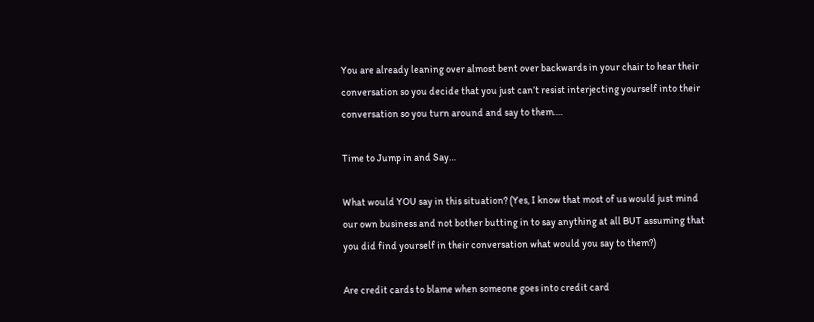You are already leaning over almost bent over backwards in your chair to hear their conversation so you decide that you just can’t resist interjecting yourself into their conversation so you turn around and say to them….

Time to Jump in and Say…

What would YOU say in this situation? (Yes, I know that most of us would just mind our own business and not bother butting in to say anything at all BUT assuming that you did find yourself in their conversation what would you say to them?)

Are credit cards to blame when someone goes into credit card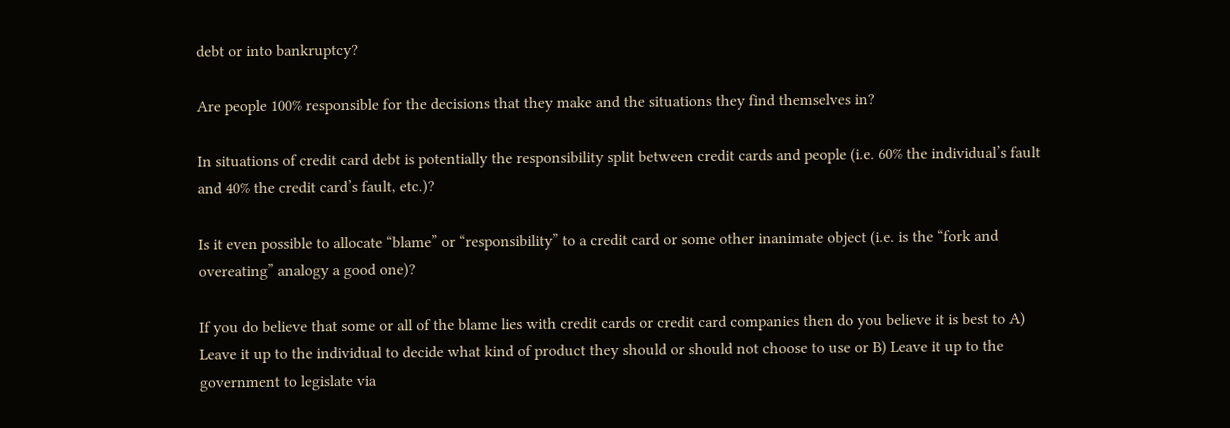debt or into bankruptcy?

Are people 100% responsible for the decisions that they make and the situations they find themselves in?

In situations of credit card debt is potentially the responsibility split between credit cards and people (i.e. 60% the individual’s fault and 40% the credit card’s fault, etc.)?

Is it even possible to allocate “blame” or “responsibility” to a credit card or some other inanimate object (i.e. is the “fork and overeating” analogy a good one)?

If you do believe that some or all of the blame lies with credit cards or credit card companies then do you believe it is best to A) Leave it up to the individual to decide what kind of product they should or should not choose to use or B) Leave it up to the government to legislate via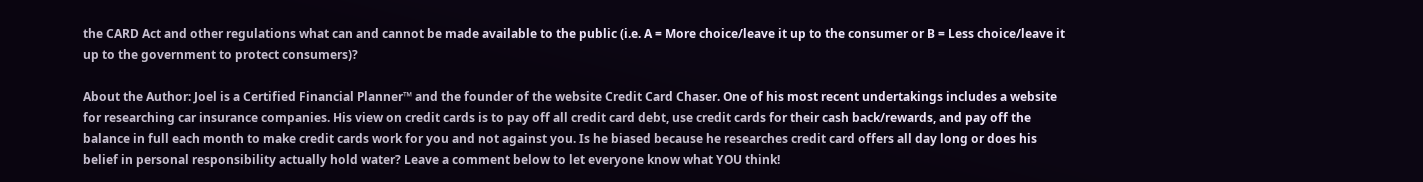the CARD Act and other regulations what can and cannot be made available to the public (i.e. A = More choice/leave it up to the consumer or B = Less choice/leave it up to the government to protect consumers)?

About the Author: Joel is a Certified Financial Planner™ and the founder of the website Credit Card Chaser. One of his most recent undertakings includes a website for researching car insurance companies. His view on credit cards is to pay off all credit card debt, use credit cards for their cash back/rewards, and pay off the balance in full each month to make credit cards work for you and not against you. Is he biased because he researches credit card offers all day long or does his belief in personal responsibility actually hold water? Leave a comment below to let everyone know what YOU think!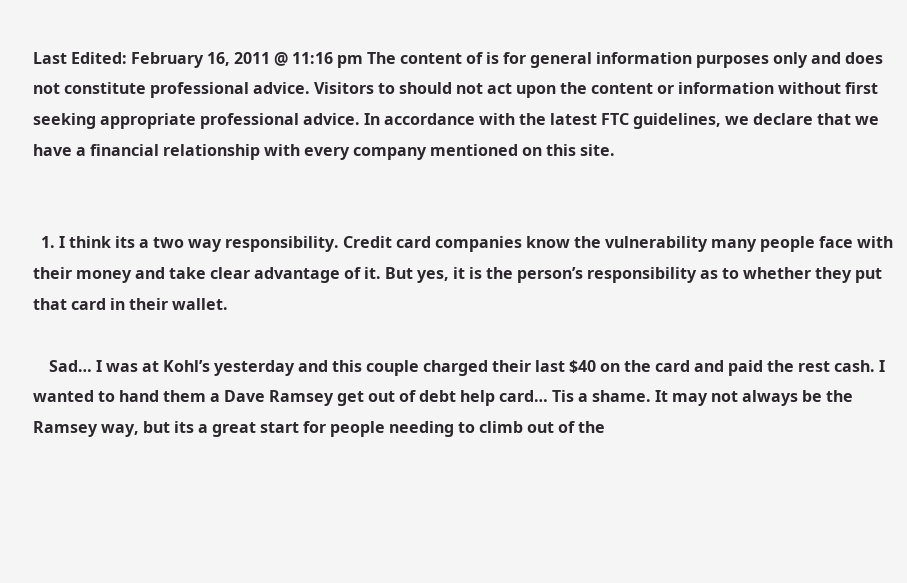Last Edited: February 16, 2011 @ 11:16 pm The content of is for general information purposes only and does not constitute professional advice. Visitors to should not act upon the content or information without first seeking appropriate professional advice. In accordance with the latest FTC guidelines, we declare that we have a financial relationship with every company mentioned on this site.


  1. I think its a two way responsibility. Credit card companies know the vulnerability many people face with their money and take clear advantage of it. But yes, it is the person’s responsibility as to whether they put that card in their wallet.

    Sad… I was at Kohl’s yesterday and this couple charged their last $40 on the card and paid the rest cash. I wanted to hand them a Dave Ramsey get out of debt help card… Tis a shame. It may not always be the Ramsey way, but its a great start for people needing to climb out of the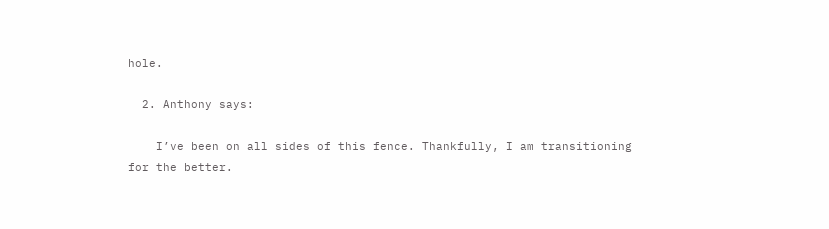hole.

  2. Anthony says:

    I’ve been on all sides of this fence. Thankfully, I am transitioning for the better.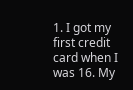1. I got my first credit card when I was 16. My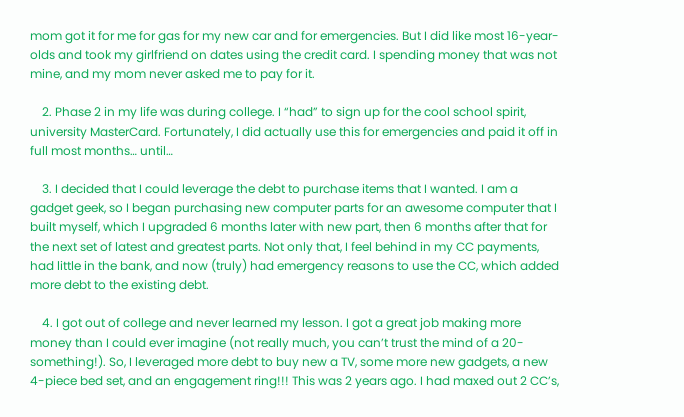mom got it for me for gas for my new car and for emergencies. But I did like most 16-year-olds and took my girlfriend on dates using the credit card. I spending money that was not mine, and my mom never asked me to pay for it.

    2. Phase 2 in my life was during college. I “had” to sign up for the cool school spirit, university MasterCard. Fortunately, I did actually use this for emergencies and paid it off in full most months… until…

    3. I decided that I could leverage the debt to purchase items that I wanted. I am a gadget geek, so I began purchasing new computer parts for an awesome computer that I built myself, which I upgraded 6 months later with new part, then 6 months after that for the next set of latest and greatest parts. Not only that, I feel behind in my CC payments, had little in the bank, and now (truly) had emergency reasons to use the CC, which added more debt to the existing debt.

    4. I got out of college and never learned my lesson. I got a great job making more money than I could ever imagine (not really much, you can’t trust the mind of a 20-something!). So, I leveraged more debt to buy new a TV, some more new gadgets, a new 4-piece bed set, and an engagement ring!!! This was 2 years ago. I had maxed out 2 CC’s,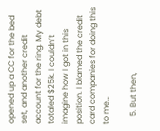opened up a CC for the bed set, and another credit account for the ring. My debt totaled $25k. I couldn’t imagine how I got in this position. I blamed the credit card companies for doing this to me…

    5. But then,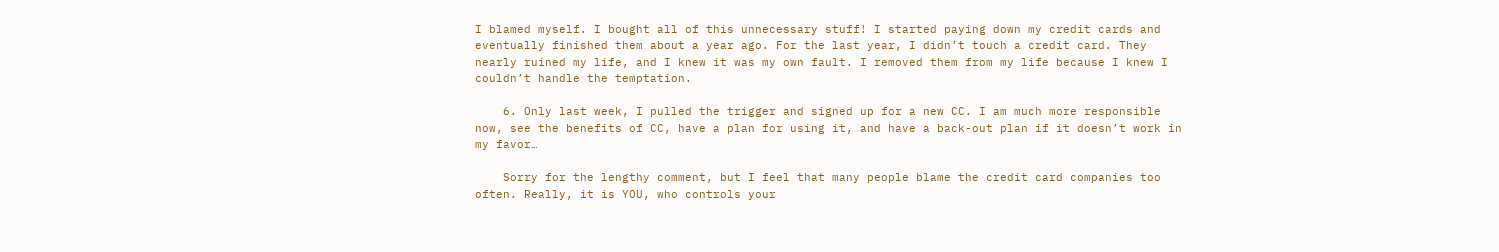I blamed myself. I bought all of this unnecessary stuff! I started paying down my credit cards and eventually finished them about a year ago. For the last year, I didn’t touch a credit card. They nearly ruined my life, and I knew it was my own fault. I removed them from my life because I knew I couldn’t handle the temptation.

    6. Only last week, I pulled the trigger and signed up for a new CC. I am much more responsible now, see the benefits of CC, have a plan for using it, and have a back-out plan if it doesn’t work in my favor…

    Sorry for the lengthy comment, but I feel that many people blame the credit card companies too often. Really, it is YOU, who controls your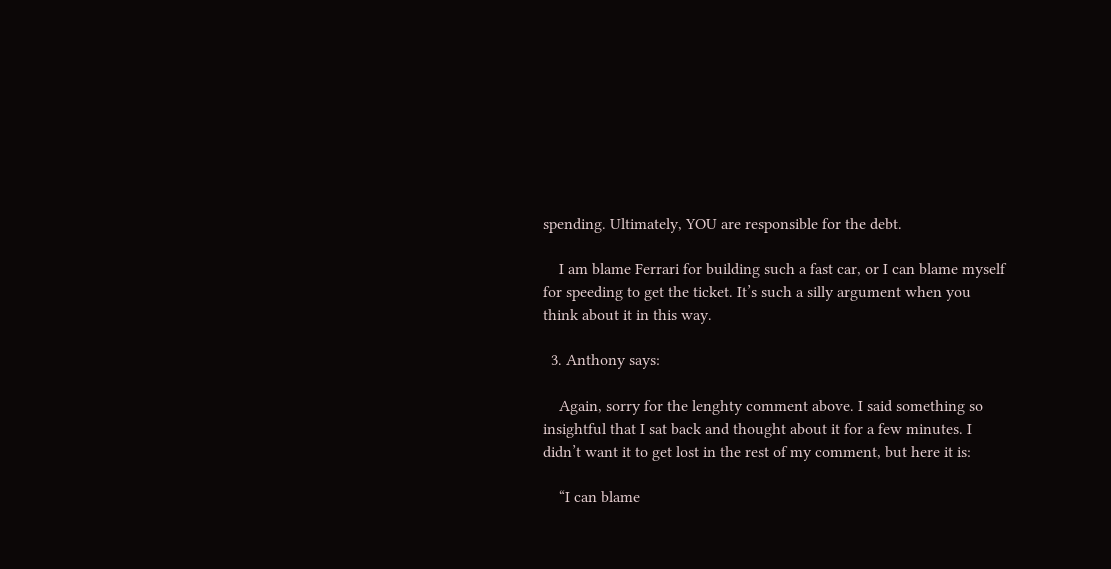spending. Ultimately, YOU are responsible for the debt.

    I am blame Ferrari for building such a fast car, or I can blame myself for speeding to get the ticket. It’s such a silly argument when you think about it in this way.

  3. Anthony says:

    Again, sorry for the lenghty comment above. I said something so insightful that I sat back and thought about it for a few minutes. I didn’t want it to get lost in the rest of my comment, but here it is:

    “I can blame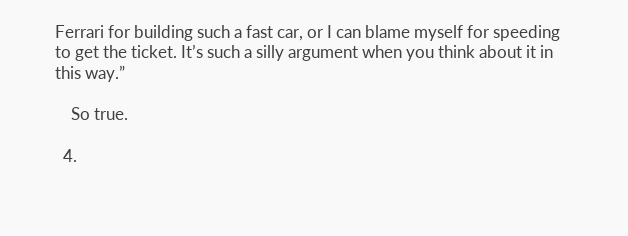Ferrari for building such a fast car, or I can blame myself for speeding to get the ticket. It’s such a silly argument when you think about it in this way.”

    So true.

  4.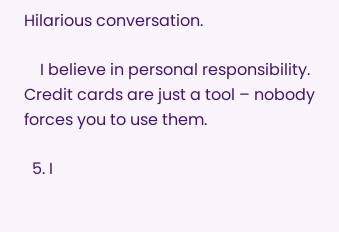Hilarious conversation.

    I believe in personal responsibility. Credit cards are just a tool – nobody forces you to use them.

  5. I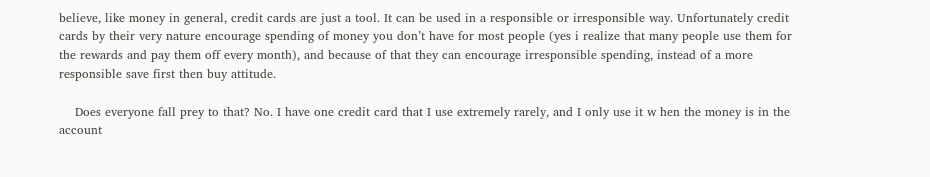believe, like money in general, credit cards are just a tool. It can be used in a responsible or irresponsible way. Unfortunately credit cards by their very nature encourage spending of money you don’t have for most people (yes i realize that many people use them for the rewards and pay them off every month), and because of that they can encourage irresponsible spending, instead of a more responsible save first then buy attitude.

    Does everyone fall prey to that? No. I have one credit card that I use extremely rarely, and I only use it w hen the money is in the account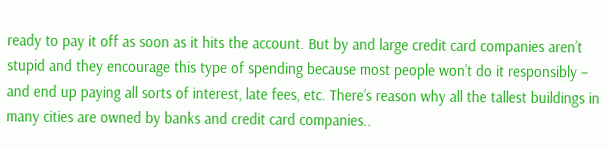ready to pay it off as soon as it hits the account. But by and large credit card companies aren’t stupid and they encourage this type of spending because most people won’t do it responsibly – and end up paying all sorts of interest, late fees, etc. There’s reason why all the tallest buildings in many cities are owned by banks and credit card companies..